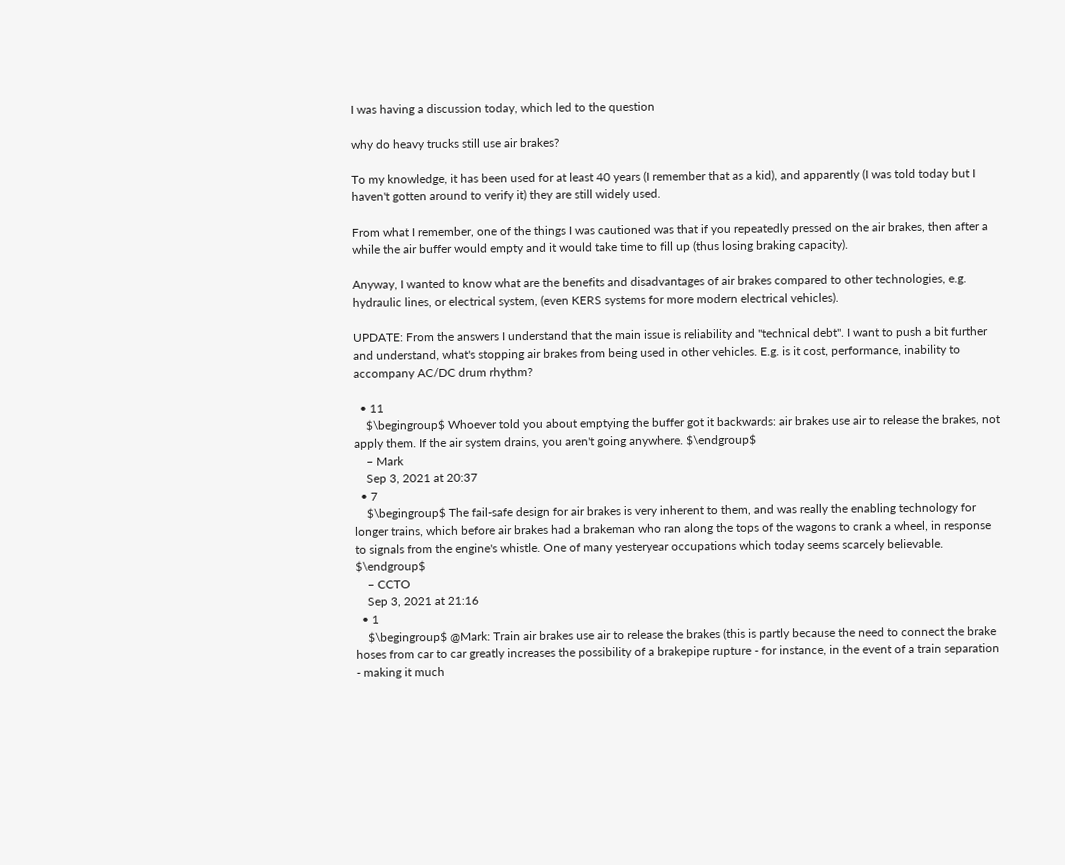I was having a discussion today, which led to the question

why do heavy trucks still use air brakes?

To my knowledge, it has been used for at least 40 years (I remember that as a kid), and apparently (I was told today but I haven't gotten around to verify it) they are still widely used.

From what I remember, one of the things I was cautioned was that if you repeatedly pressed on the air brakes, then after a while the air buffer would empty and it would take time to fill up (thus losing braking capacity).

Anyway, I wanted to know what are the benefits and disadvantages of air brakes compared to other technologies, e.g. hydraulic lines, or electrical system, (even KERS systems for more modern electrical vehicles).

UPDATE: From the answers I understand that the main issue is reliability and "technical debt". I want to push a bit further and understand, what's stopping air brakes from being used in other vehicles. E.g. is it cost, performance, inability to accompany AC/DC drum rhythm?

  • 11
    $\begingroup$ Whoever told you about emptying the buffer got it backwards: air brakes use air to release the brakes, not apply them. If the air system drains, you aren't going anywhere. $\endgroup$
    – Mark
    Sep 3, 2021 at 20:37
  • 7
    $\begingroup$ The fail-safe design for air brakes is very inherent to them, and was really the enabling technology for longer trains, which before air brakes had a brakeman who ran along the tops of the wagons to crank a wheel, in response to signals from the engine's whistle. One of many yesteryear occupations which today seems scarcely believable. $\endgroup$
    – CCTO
    Sep 3, 2021 at 21:16
  • 1
    $\begingroup$ @Mark: Train air brakes use air to release the brakes (this is partly because the need to connect the brake hoses from car to car greatly increases the possibility of a brakepipe rupture - for instance, in the event of a train separation - making it much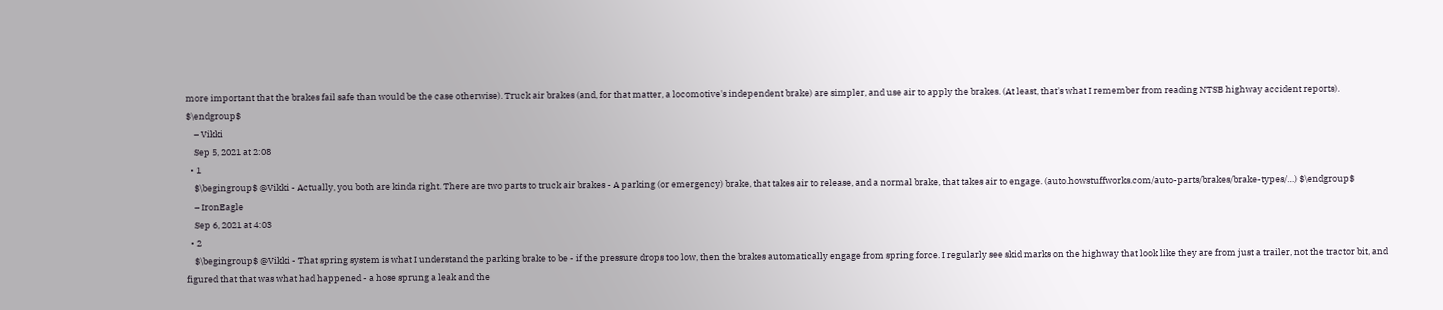more important that the brakes fail safe than would be the case otherwise). Truck air brakes (and, for that matter, a locomotive's independent brake) are simpler, and use air to apply the brakes. (At least, that's what I remember from reading NTSB highway accident reports). $\endgroup$
    – Vikki
    Sep 5, 2021 at 2:08
  • 1
    $\begingroup$ @Vikki - Actually, you both are kinda right. There are two parts to truck air brakes - A parking (or emergency) brake, that takes air to release, and a normal brake, that takes air to engage. (auto.howstuffworks.com/auto-parts/brakes/brake-types/…) $\endgroup$
    – IronEagle
    Sep 6, 2021 at 4:03
  • 2
    $\begingroup$ @Vikki - That spring system is what I understand the parking brake to be - if the pressure drops too low, then the brakes automatically engage from spring force. I regularly see skid marks on the highway that look like they are from just a trailer, not the tractor bit, and figured that that was what had happened - a hose sprung a leak and the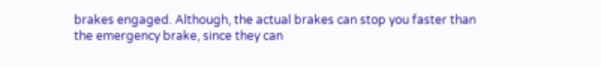brakes engaged. Although, the actual brakes can stop you faster than the emergency brake, since they can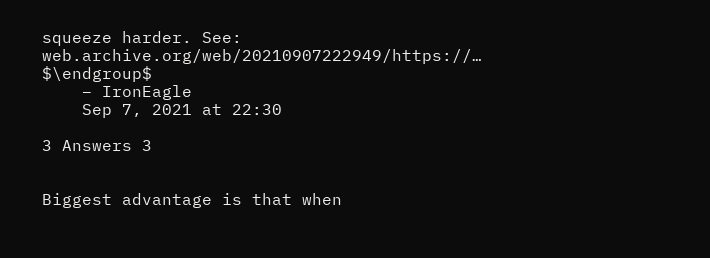squeeze harder. See: web.archive.org/web/20210907222949/https://… $\endgroup$
    – IronEagle
    Sep 7, 2021 at 22:30

3 Answers 3


Biggest advantage is that when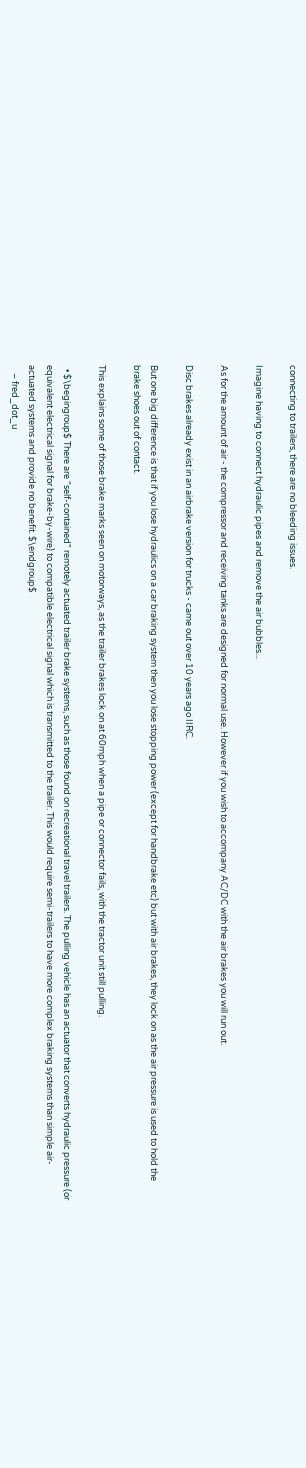connecting to trailers, there are no bleeding issues.

Imagine having to connect hydraulic pipes and remove the air bubbles...

As for the amount of air - the compressor and receiving tanks are designed for normal use. However if you wish to accompany AC/DC with the air brakes you will run out.

Disc brakes already exist in an airbrake version for trucks - came out over 10 years ago IIRC.

But one big difference is that if you lose hydraulics on a car braking system then you lose stopping power (except for handbrake etc) but with air brakes, they lock on as the air pressure is used to hold the brake shoes out of contact.

This explains some of those brake marks seen on motorways, as the trailer brakes lock on at 60mph when a pipe or connector fails, with the tractor unit still pulling.

  • $\begingroup$ There are "self-contained" remotely actuated trailer brake systems, such as those found on recreational travel trailers. The pulling vehicle has an actuator that converts hydraulic pressure (or equivalent electrical signal for brake-by-wire) to compatible electrical signal which is transmitted to the trailer. This would require semi-trailers to have more complex braking systems than simple air-actuated systems and provide no benefit. $\endgroup$
    – fred_dot_u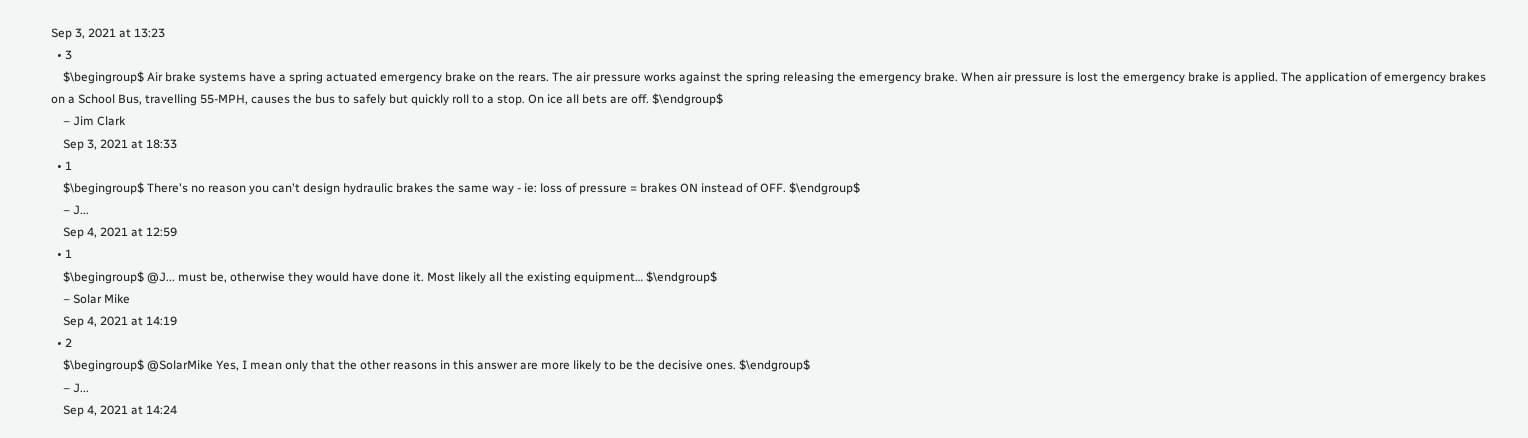Sep 3, 2021 at 13:23
  • 3
    $\begingroup$ Air brake systems have a spring actuated emergency brake on the rears. The air pressure works against the spring releasing the emergency brake. When air pressure is lost the emergency brake is applied. The application of emergency brakes on a School Bus, travelling 55-MPH, causes the bus to safely but quickly roll to a stop. On ice all bets are off. $\endgroup$
    – Jim Clark
    Sep 3, 2021 at 18:33
  • 1
    $\begingroup$ There's no reason you can't design hydraulic brakes the same way - ie: loss of pressure = brakes ON instead of OFF. $\endgroup$
    – J...
    Sep 4, 2021 at 12:59
  • 1
    $\begingroup$ @J... must be, otherwise they would have done it. Most likely all the existing equipment… $\endgroup$
    – Solar Mike
    Sep 4, 2021 at 14:19
  • 2
    $\begingroup$ @SolarMike Yes, I mean only that the other reasons in this answer are more likely to be the decisive ones. $\endgroup$
    – J...
    Sep 4, 2021 at 14:24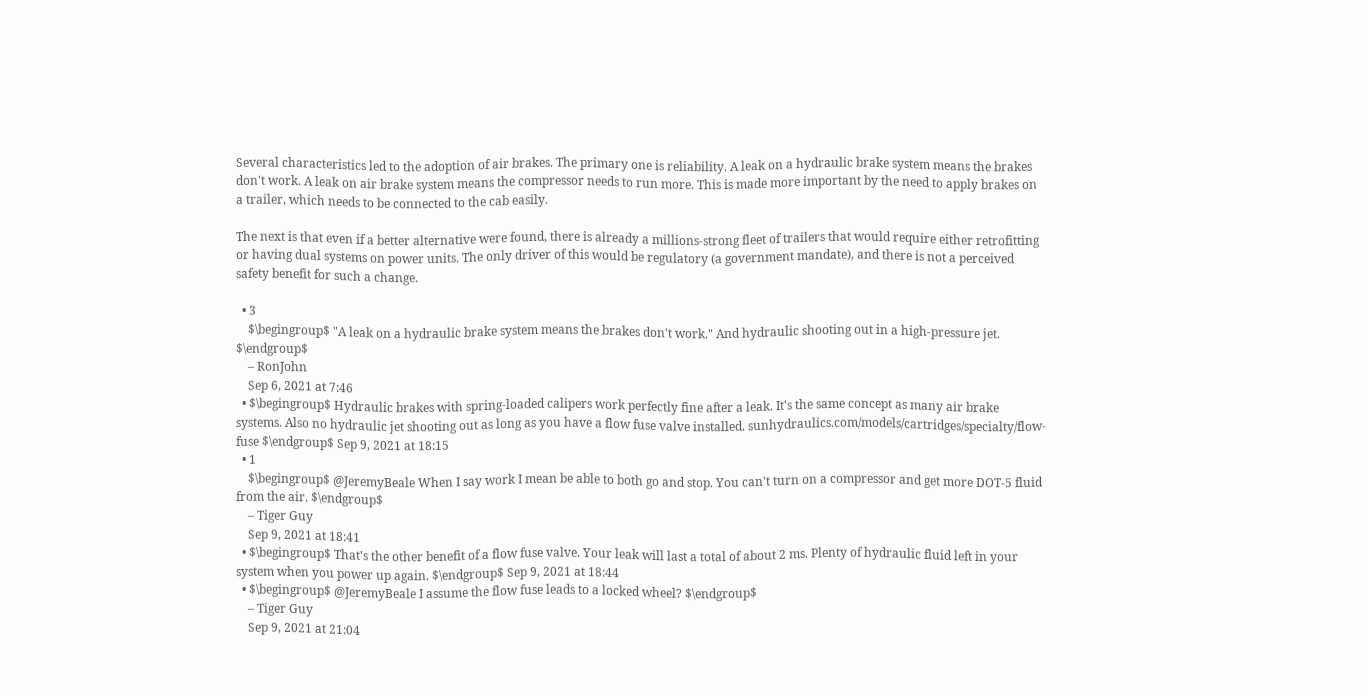Several characteristics led to the adoption of air brakes. The primary one is reliability. A leak on a hydraulic brake system means the brakes don't work. A leak on air brake system means the compressor needs to run more. This is made more important by the need to apply brakes on a trailer, which needs to be connected to the cab easily.

The next is that even if a better alternative were found, there is already a millions-strong fleet of trailers that would require either retrofitting or having dual systems on power units. The only driver of this would be regulatory (a government mandate), and there is not a perceived safety benefit for such a change.

  • 3
    $\begingroup$ "A leak on a hydraulic brake system means the brakes don't work." And hydraulic shooting out in a high-pressure jet. $\endgroup$
    – RonJohn
    Sep 6, 2021 at 7:46
  • $\begingroup$ Hydraulic brakes with spring-loaded calipers work perfectly fine after a leak. It's the same concept as many air brake systems. Also no hydraulic jet shooting out as long as you have a flow fuse valve installed. sunhydraulics.com/models/cartridges/specialty/flow-fuse $\endgroup$ Sep 9, 2021 at 18:15
  • 1
    $\begingroup$ @JeremyBeale When I say work I mean be able to both go and stop. You can't turn on a compressor and get more DOT-5 fluid from the air. $\endgroup$
    – Tiger Guy
    Sep 9, 2021 at 18:41
  • $\begingroup$ That's the other benefit of a flow fuse valve. Your leak will last a total of about 2 ms. Plenty of hydraulic fluid left in your system when you power up again. $\endgroup$ Sep 9, 2021 at 18:44
  • $\begingroup$ @JeremyBeale I assume the flow fuse leads to a locked wheel? $\endgroup$
    – Tiger Guy
    Sep 9, 2021 at 21:04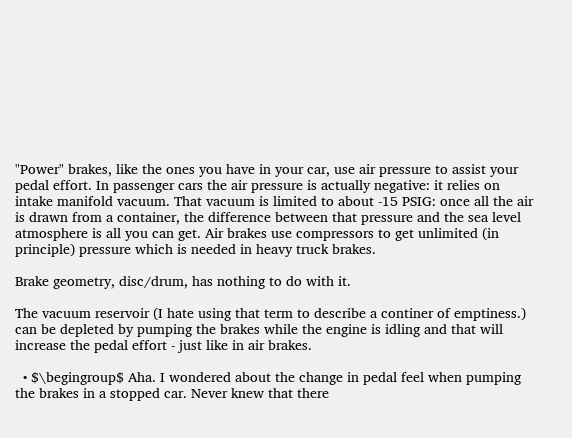"Power" brakes, like the ones you have in your car, use air pressure to assist your pedal effort. In passenger cars the air pressure is actually negative: it relies on intake manifold vacuum. That vacuum is limited to about -15 PSIG: once all the air is drawn from a container, the difference between that pressure and the sea level atmosphere is all you can get. Air brakes use compressors to get unlimited (in principle) pressure which is needed in heavy truck brakes.

Brake geometry, disc/drum, has nothing to do with it.

The vacuum reservoir (I hate using that term to describe a continer of emptiness.) can be depleted by pumping the brakes while the engine is idling and that will increase the pedal effort - just like in air brakes.

  • $\begingroup$ Aha. I wondered about the change in pedal feel when pumping the brakes in a stopped car. Never knew that there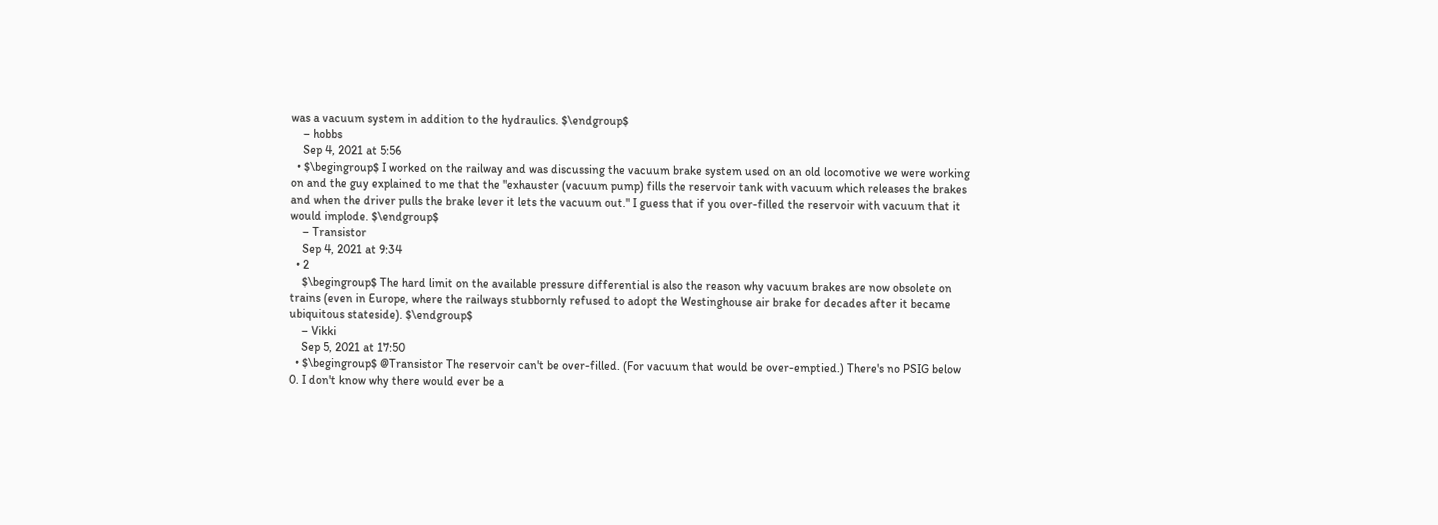was a vacuum system in addition to the hydraulics. $\endgroup$
    – hobbs
    Sep 4, 2021 at 5:56
  • $\begingroup$ I worked on the railway and was discussing the vacuum brake system used on an old locomotive we were working on and the guy explained to me that the "exhauster (vacuum pump) fills the reservoir tank with vacuum which releases the brakes and when the driver pulls the brake lever it lets the vacuum out." I guess that if you over-filled the reservoir with vacuum that it would implode. $\endgroup$
    – Transistor
    Sep 4, 2021 at 9:34
  • 2
    $\begingroup$ The hard limit on the available pressure differential is also the reason why vacuum brakes are now obsolete on trains (even in Europe, where the railways stubbornly refused to adopt the Westinghouse air brake for decades after it became ubiquitous stateside). $\endgroup$
    – Vikki
    Sep 5, 2021 at 17:50
  • $\begingroup$ @Transistor The reservoir can't be over-filled. (For vacuum that would be over-emptied.) There's no PSIG below 0. I don't know why there would ever be a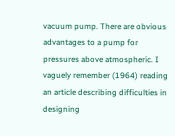vacuum pump. There are obvious advantages to a pump for pressures above atmospheric. I vaguely remember (1964) reading an article describing difficulties in designing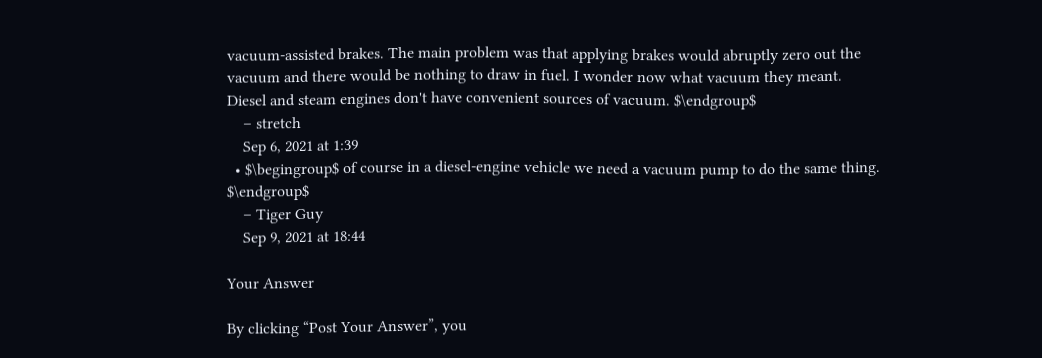vacuum-assisted brakes. The main problem was that applying brakes would abruptly zero out the vacuum and there would be nothing to draw in fuel. I wonder now what vacuum they meant. Diesel and steam engines don't have convenient sources of vacuum. $\endgroup$
    – stretch
    Sep 6, 2021 at 1:39
  • $\begingroup$ of course in a diesel-engine vehicle we need a vacuum pump to do the same thing. $\endgroup$
    – Tiger Guy
    Sep 9, 2021 at 18:44

Your Answer

By clicking “Post Your Answer”, you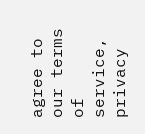agree to our terms of service, privacy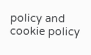policy and cookie policy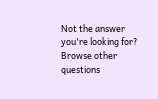Not the answer you're looking for? Browse other questions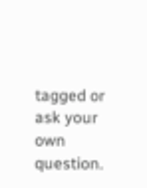tagged or ask your own question.